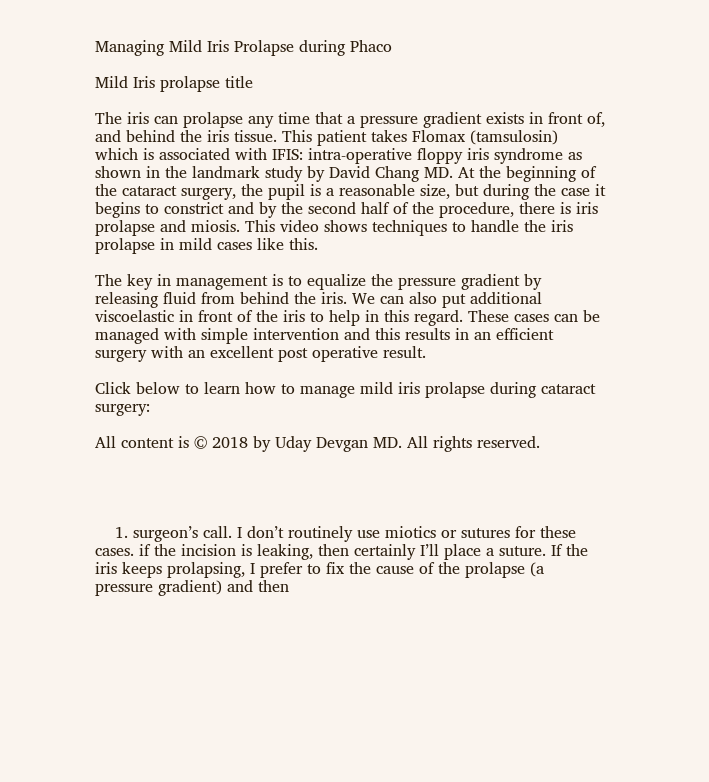Managing Mild Iris Prolapse during Phaco

Mild Iris prolapse title

The iris can prolapse any time that a pressure gradient exists in front of, and behind the iris tissue. This patient takes Flomax (tamsulosin) which is associated with IFIS: intra-operative floppy iris syndrome as shown in the landmark study by David Chang MD. At the beginning of the cataract surgery, the pupil is a reasonable size, but during the case it begins to constrict and by the second half of the procedure, there is iris prolapse and miosis. This video shows techniques to handle the iris prolapse in mild cases like this.

The key in management is to equalize the pressure gradient by releasing fluid from behind the iris. We can also put additional viscoelastic in front of the iris to help in this regard. These cases can be managed with simple intervention and this results in an efficient surgery with an excellent post operative result.

Click below to learn how to manage mild iris prolapse during cataract surgery:

All content is © 2018 by Uday Devgan MD. All rights reserved.




    1. surgeon’s call. I don’t routinely use miotics or sutures for these cases. if the incision is leaking, then certainly I’ll place a suture. If the iris keeps prolapsing, I prefer to fix the cause of the prolapse (a pressure gradient) and then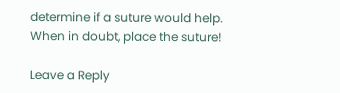determine if a suture would help. When in doubt, place the suture!

Leave a Reply